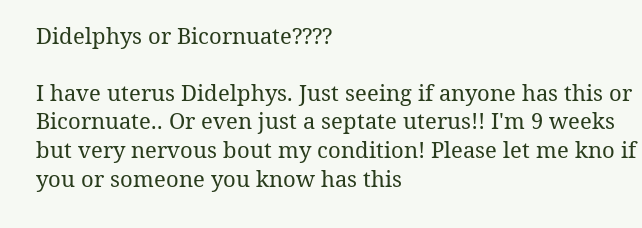Didelphys or Bicornuate????

I have uterus Didelphys. Just seeing if anyone has this or Bicornuate.. Or even just a septate uterus!! I'm 9 weeks but very nervous bout my condition! Please let me kno if you or someone you know has this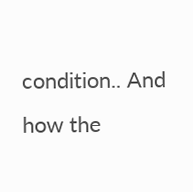condition.. And how the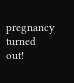pregnancy turned out!